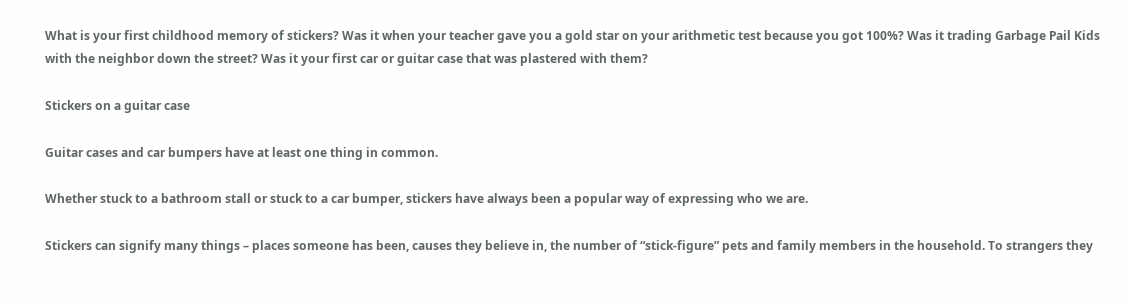What is your first childhood memory of stickers? Was it when your teacher gave you a gold star on your arithmetic test because you got 100%? Was it trading Garbage Pail Kids with the neighbor down the street? Was it your first car or guitar case that was plastered with them?

Stickers on a guitar case

Guitar cases and car bumpers have at least one thing in common.

Whether stuck to a bathroom stall or stuck to a car bumper, stickers have always been a popular way of expressing who we are.

Stickers can signify many things – places someone has been, causes they believe in, the number of “stick-figure” pets and family members in the household. To strangers they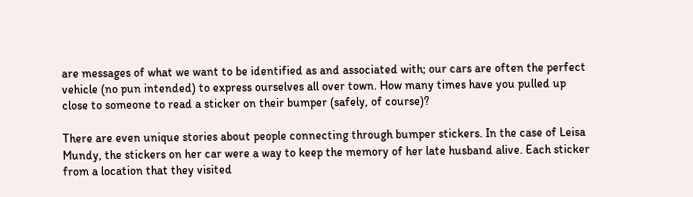are messages of what we want to be identified as and associated with; our cars are often the perfect vehicle (no pun intended) to express ourselves all over town. How many times have you pulled up close to someone to read a sticker on their bumper (safely, of course)?

There are even unique stories about people connecting through bumper stickers. In the case of Leisa Mundy, the stickers on her car were a way to keep the memory of her late husband alive. Each sticker from a location that they visited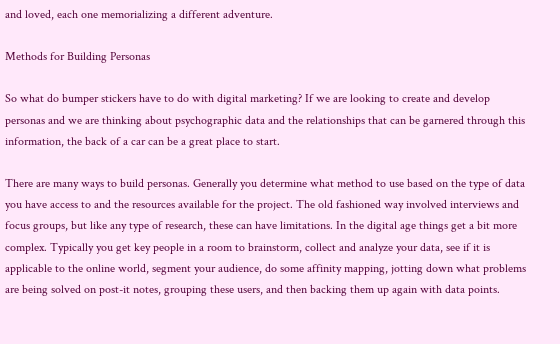and loved, each one memorializing a different adventure.

Methods for Building Personas

So what do bumper stickers have to do with digital marketing? If we are looking to create and develop personas and we are thinking about psychographic data and the relationships that can be garnered through this information, the back of a car can be a great place to start.

There are many ways to build personas. Generally you determine what method to use based on the type of data you have access to and the resources available for the project. The old fashioned way involved interviews and focus groups, but like any type of research, these can have limitations. In the digital age things get a bit more complex. Typically you get key people in a room to brainstorm, collect and analyze your data, see if it is applicable to the online world, segment your audience, do some affinity mapping, jotting down what problems are being solved on post-it notes, grouping these users, and then backing them up again with data points.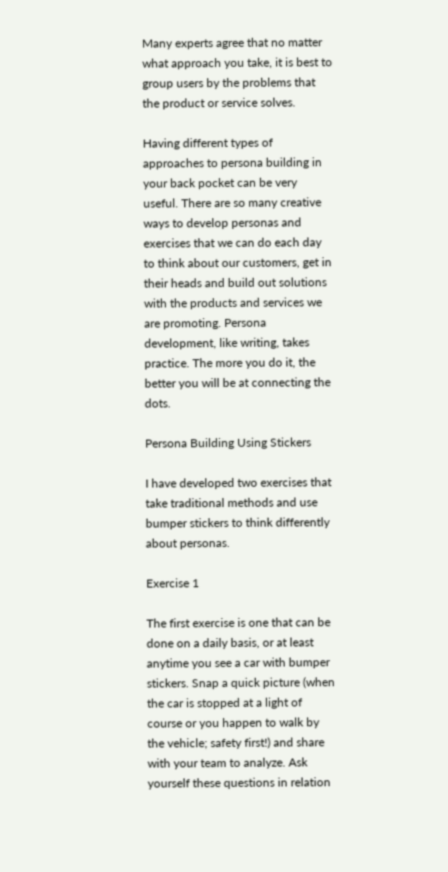Many experts agree that no matter what approach you take, it is best to group users by the problems that the product or service solves.

Having different types of approaches to persona building in your back pocket can be very useful. There are so many creative ways to develop personas and exercises that we can do each day to think about our customers, get in their heads and build out solutions with the products and services we are promoting. Persona development, like writing, takes practice. The more you do it, the better you will be at connecting the dots.

Persona Building Using Stickers

I have developed two exercises that take traditional methods and use bumper stickers to think differently about personas.

Exercise 1

The first exercise is one that can be done on a daily basis, or at least anytime you see a car with bumper stickers. Snap a quick picture (when the car is stopped at a light of course or you happen to walk by the vehicle; safety first!) and share with your team to analyze. Ask yourself these questions in relation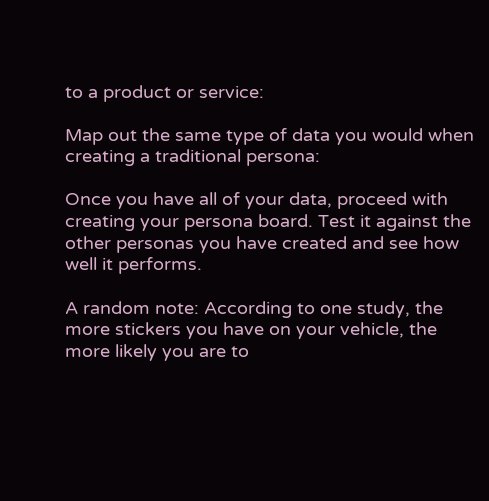to a product or service:

Map out the same type of data you would when creating a traditional persona:

Once you have all of your data, proceed with creating your persona board. Test it against the other personas you have created and see how well it performs.

A random note: According to one study, the more stickers you have on your vehicle, the more likely you are to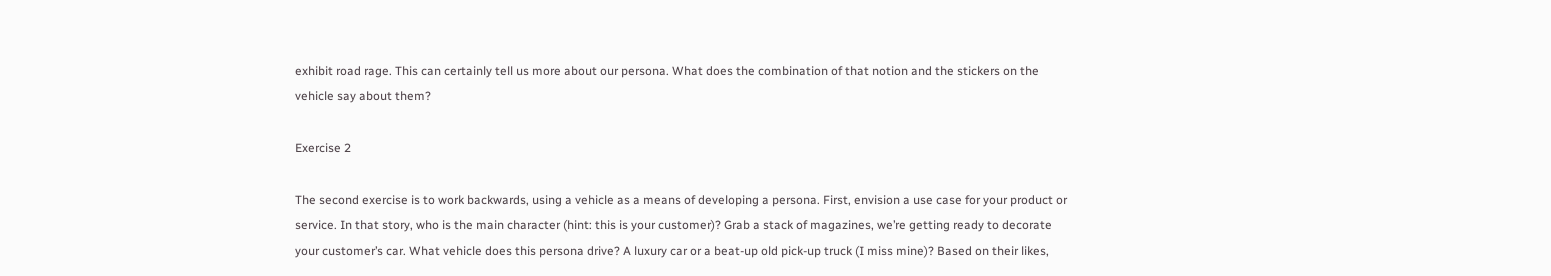exhibit road rage. This can certainly tell us more about our persona. What does the combination of that notion and the stickers on the vehicle say about them?

Exercise 2

The second exercise is to work backwards, using a vehicle as a means of developing a persona. First, envision a use case for your product or service. In that story, who is the main character (hint: this is your customer)? Grab a stack of magazines, we’re getting ready to decorate your customer’s car. What vehicle does this persona drive? A luxury car or a beat-up old pick-up truck (I miss mine)? Based on their likes,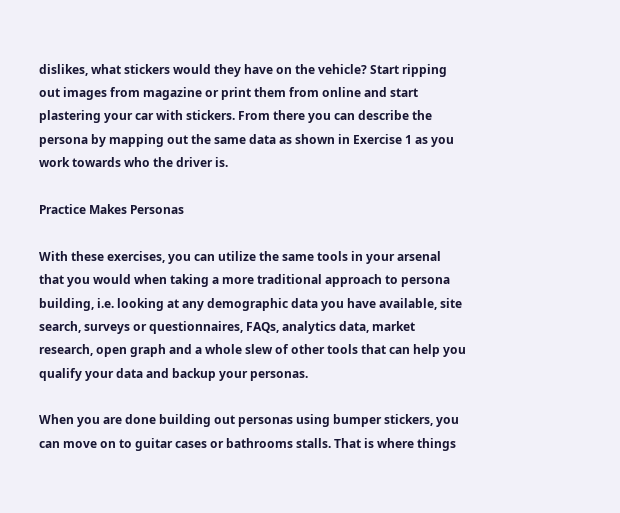dislikes, what stickers would they have on the vehicle? Start ripping out images from magazine or print them from online and start plastering your car with stickers. From there you can describe the persona by mapping out the same data as shown in Exercise 1 as you work towards who the driver is.

Practice Makes Personas

With these exercises, you can utilize the same tools in your arsenal that you would when taking a more traditional approach to persona building, i.e. looking at any demographic data you have available, site search, surveys or questionnaires, FAQs, analytics data, market research, open graph and a whole slew of other tools that can help you qualify your data and backup your personas.

When you are done building out personas using bumper stickers, you can move on to guitar cases or bathrooms stalls. That is where things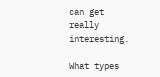can get really interesting.

What types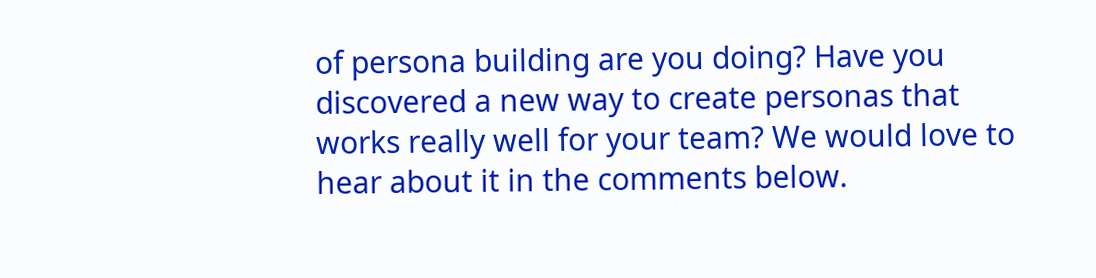of persona building are you doing? Have you discovered a new way to create personas that works really well for your team? We would love to hear about it in the comments below.